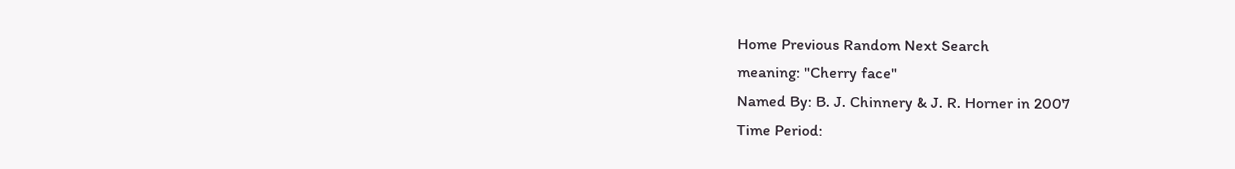Home Previous Random Next Search
meaning: "Cherry face"
Named By: B. J. Chinnery & J. R. Horner in 2007
Time Period: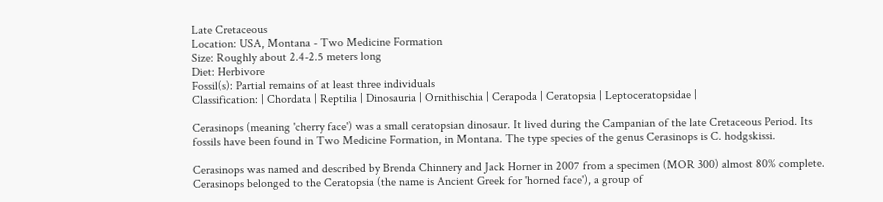Late Cretaceous
Location: USA, Montana - Two Medicine Formation
Size: Roughly about 2.4-2.5 meters long
Diet: Herbivore
Fossil(s): Partial remains of at least three individuals
Classification: | Chordata | Reptilia | Dinosauria | Ornithischia | Cerapoda | Ceratopsia | Leptoceratopsidae |

Cerasinops (meaning 'cherry face') was a small ceratopsian dinosaur. It lived during the Campanian of the late Cretaceous Period. Its fossils have been found in Two Medicine Formation, in Montana. The type species of the genus Cerasinops is C. hodgskissi.

Cerasinops was named and described by Brenda Chinnery and Jack Horner in 2007 from a specimen (MOR 300) almost 80% complete. Cerasinops belonged to the Ceratopsia (the name is Ancient Greek for 'horned face'), a group of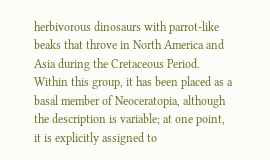herbivorous dinosaurs with parrot-like beaks that throve in North America and Asia during the Cretaceous Period. Within this group, it has been placed as a basal member of Neoceratopia, although the description is variable; at one point, it is explicitly assigned to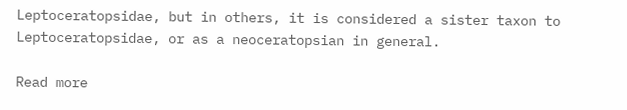Leptoceratopsidae, but in others, it is considered a sister taxon to Leptoceratopsidae, or as a neoceratopsian in general.

Read more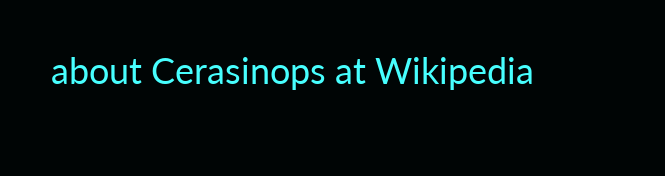about Cerasinops at Wikipedia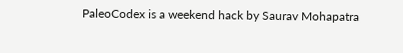PaleoCodex is a weekend hack by Saurav Mohapatra